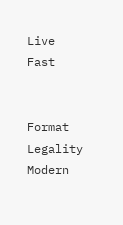Live Fast


Format Legality
Modern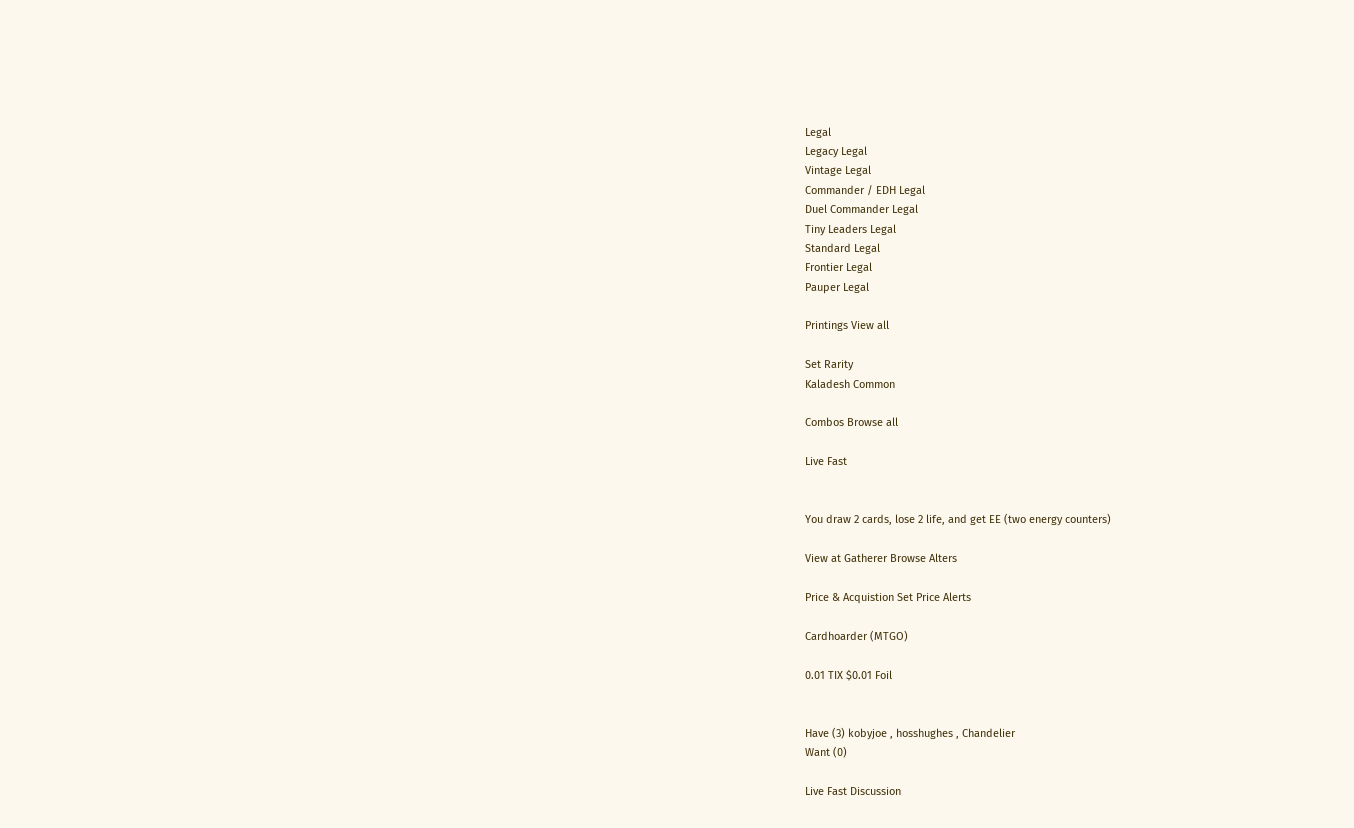Legal
Legacy Legal
Vintage Legal
Commander / EDH Legal
Duel Commander Legal
Tiny Leaders Legal
Standard Legal
Frontier Legal
Pauper Legal

Printings View all

Set Rarity
Kaladesh Common

Combos Browse all

Live Fast


You draw 2 cards, lose 2 life, and get EE (two energy counters)

View at Gatherer Browse Alters

Price & Acquistion Set Price Alerts

Cardhoarder (MTGO)

0.01 TIX $0.01 Foil


Have (3) kobyjoe , hosshughes , Chandelier
Want (0)

Live Fast Discussion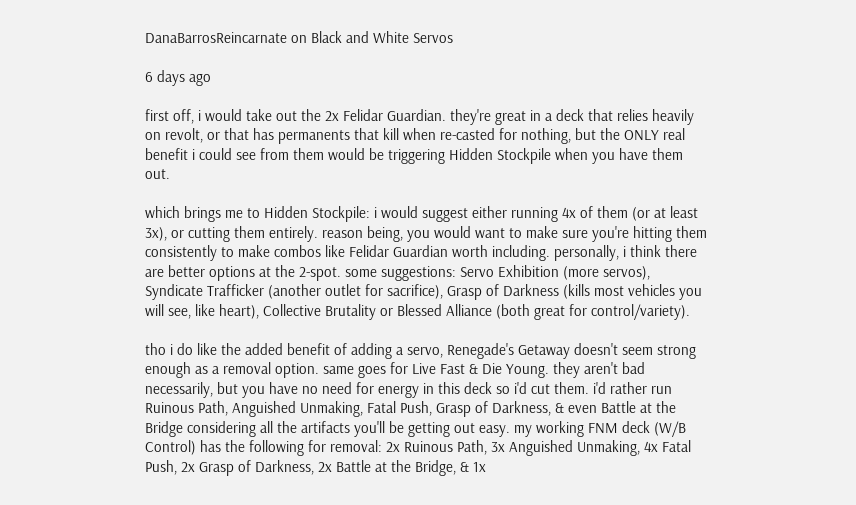DanaBarrosReincarnate on Black and White Servos

6 days ago

first off, i would take out the 2x Felidar Guardian. they're great in a deck that relies heavily on revolt, or that has permanents that kill when re-casted for nothing, but the ONLY real benefit i could see from them would be triggering Hidden Stockpile when you have them out.

which brings me to Hidden Stockpile: i would suggest either running 4x of them (or at least 3x), or cutting them entirely. reason being, you would want to make sure you're hitting them consistently to make combos like Felidar Guardian worth including. personally, i think there are better options at the 2-spot. some suggestions: Servo Exhibition (more servos), Syndicate Trafficker (another outlet for sacrifice), Grasp of Darkness (kills most vehicles you will see, like heart), Collective Brutality or Blessed Alliance (both great for control/variety).

tho i do like the added benefit of adding a servo, Renegade's Getaway doesn't seem strong enough as a removal option. same goes for Live Fast & Die Young. they aren't bad necessarily, but you have no need for energy in this deck so i'd cut them. i'd rather run Ruinous Path, Anguished Unmaking, Fatal Push, Grasp of Darkness, & even Battle at the Bridge considering all the artifacts you'll be getting out easy. my working FNM deck (W/B Control) has the following for removal: 2x Ruinous Path, 3x Anguished Unmaking, 4x Fatal Push, 2x Grasp of Darkness, 2x Battle at the Bridge, & 1x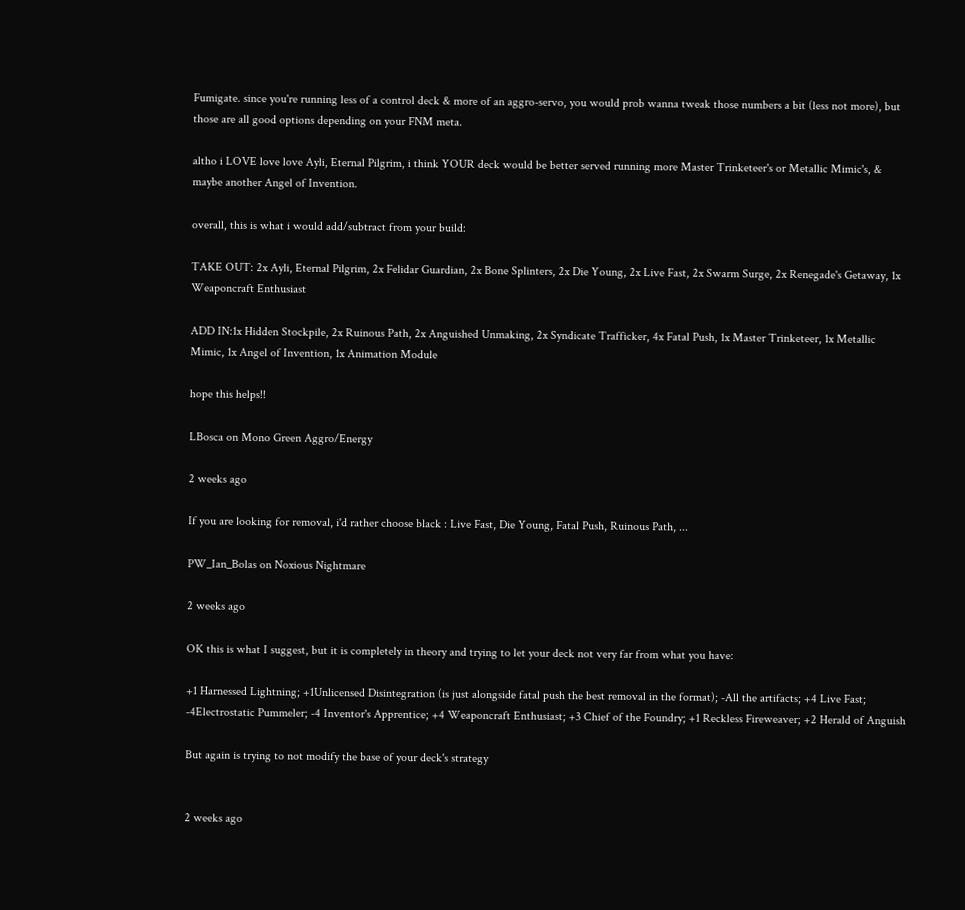Fumigate. since you're running less of a control deck & more of an aggro-servo, you would prob wanna tweak those numbers a bit (less not more), but those are all good options depending on your FNM meta.

altho i LOVE love love Ayli, Eternal Pilgrim, i think YOUR deck would be better served running more Master Trinketeer's or Metallic Mimic's, & maybe another Angel of Invention.

overall, this is what i would add/subtract from your build:

TAKE OUT: 2x Ayli, Eternal Pilgrim, 2x Felidar Guardian, 2x Bone Splinters, 2x Die Young, 2x Live Fast, 2x Swarm Surge, 2x Renegade's Getaway, 1x Weaponcraft Enthusiast

ADD IN:1x Hidden Stockpile, 2x Ruinous Path, 2x Anguished Unmaking, 2x Syndicate Trafficker, 4x Fatal Push, 1x Master Trinketeer, 1x Metallic Mimic, 1x Angel of Invention, 1x Animation Module

hope this helps!!

LBosca on Mono Green Aggro/Energy

2 weeks ago

If you are looking for removal, i'd rather choose black : Live Fast, Die Young, Fatal Push, Ruinous Path, ...

PW_Ian_Bolas on Noxious Nightmare

2 weeks ago

OK this is what I suggest, but it is completely in theory and trying to let your deck not very far from what you have:

+1 Harnessed Lightning; +1Unlicensed Disintegration (is just alongside fatal push the best removal in the format); -All the artifacts; +4 Live Fast; -4Electrostatic Pummeler; -4 Inventor's Apprentice; +4 Weaponcraft Enthusiast; +3 Chief of the Foundry; +1 Reckless Fireweaver; +2 Herald of Anguish

But again is trying to not modify the base of your deck's strategy


2 weeks ago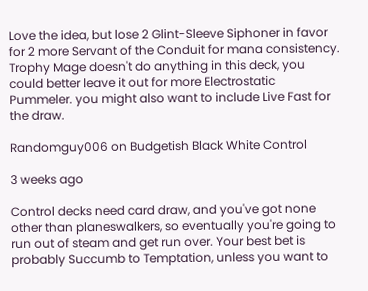Love the idea, but lose 2 Glint-Sleeve Siphoner in favor for 2 more Servant of the Conduit for mana consistency. Trophy Mage doesn't do anything in this deck, you could better leave it out for more Electrostatic Pummeler. you might also want to include Live Fast for the draw.

Randomguy006 on Budgetish Black White Control

3 weeks ago

Control decks need card draw, and you've got none other than planeswalkers, so eventually you're going to run out of steam and get run over. Your best bet is probably Succumb to Temptation, unless you want to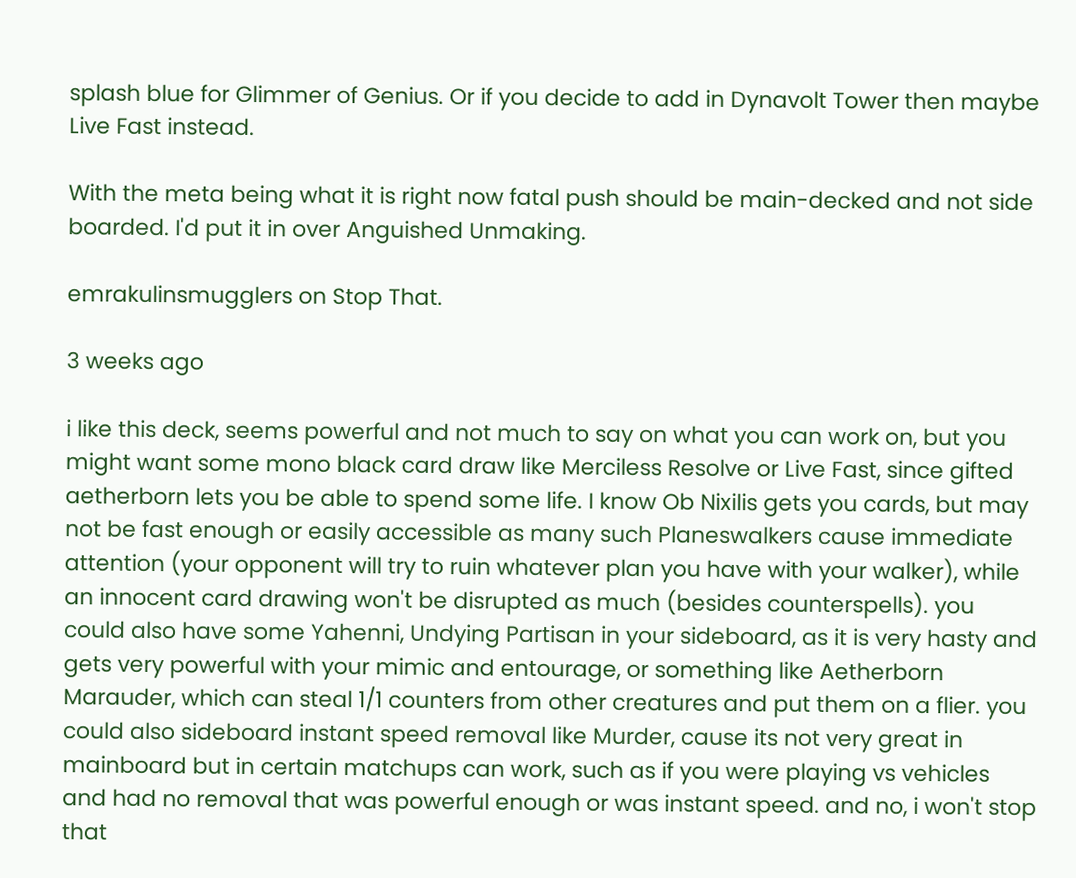splash blue for Glimmer of Genius. Or if you decide to add in Dynavolt Tower then maybe Live Fast instead.

With the meta being what it is right now fatal push should be main-decked and not side boarded. I'd put it in over Anguished Unmaking.

emrakulinsmugglers on Stop That.

3 weeks ago

i like this deck, seems powerful and not much to say on what you can work on, but you might want some mono black card draw like Merciless Resolve or Live Fast, since gifted aetherborn lets you be able to spend some life. I know Ob Nixilis gets you cards, but may not be fast enough or easily accessible as many such Planeswalkers cause immediate attention (your opponent will try to ruin whatever plan you have with your walker), while an innocent card drawing won't be disrupted as much (besides counterspells). you could also have some Yahenni, Undying Partisan in your sideboard, as it is very hasty and gets very powerful with your mimic and entourage, or something like Aetherborn Marauder, which can steal 1/1 counters from other creatures and put them on a flier. you could also sideboard instant speed removal like Murder, cause its not very great in mainboard but in certain matchups can work, such as if you were playing vs vehicles and had no removal that was powerful enough or was instant speed. and no, i won't stop that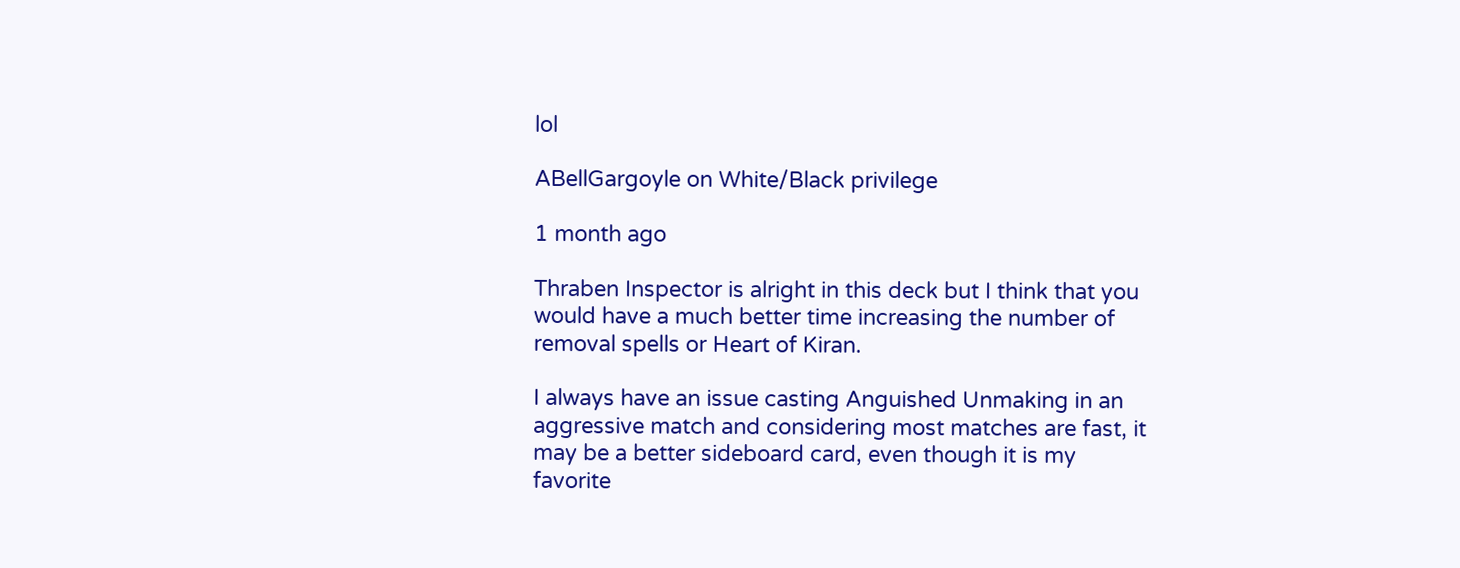lol

ABellGargoyle on White/Black privilege

1 month ago

Thraben Inspector is alright in this deck but I think that you would have a much better time increasing the number of removal spells or Heart of Kiran.

I always have an issue casting Anguished Unmaking in an aggressive match and considering most matches are fast, it may be a better sideboard card, even though it is my favorite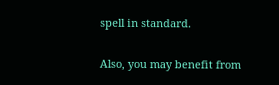spell in standard.

Also, you may benefit from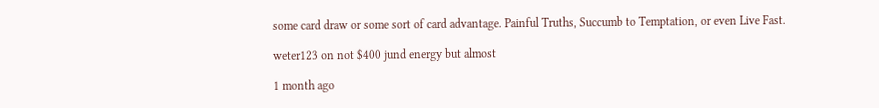some card draw or some sort of card advantage. Painful Truths, Succumb to Temptation, or even Live Fast.

weter123 on not $400 jund energy but almost

1 month ago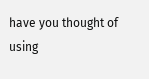have you thought of using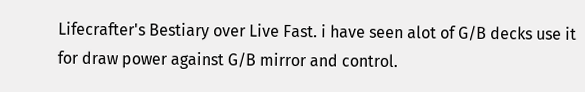Lifecrafter's Bestiary over Live Fast. i have seen alot of G/B decks use it for draw power against G/B mirror and control.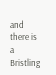and there is a Bristling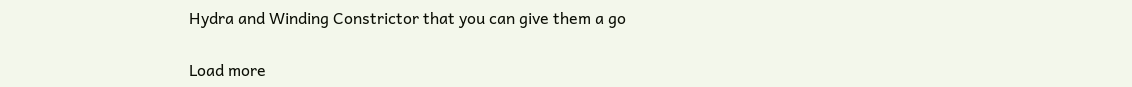Hydra and Winding Constrictor that you can give them a go

Load more